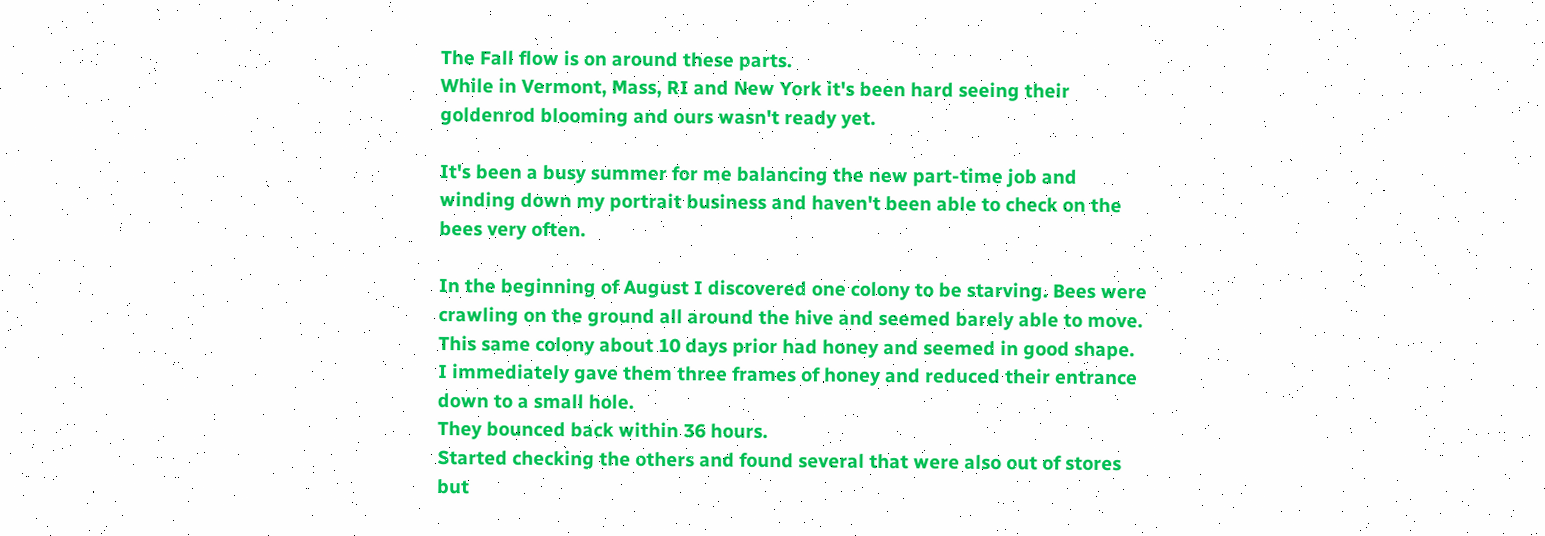The Fall flow is on around these parts.
While in Vermont, Mass, RI and New York it's been hard seeing their goldenrod blooming and ours wasn't ready yet.

It's been a busy summer for me balancing the new part-time job and winding down my portrait business and haven't been able to check on the bees very often.

In the beginning of August I discovered one colony to be starving. Bees were crawling on the ground all around the hive and seemed barely able to move.
This same colony about 10 days prior had honey and seemed in good shape.
I immediately gave them three frames of honey and reduced their entrance down to a small hole.
They bounced back within 36 hours.
Started checking the others and found several that were also out of stores but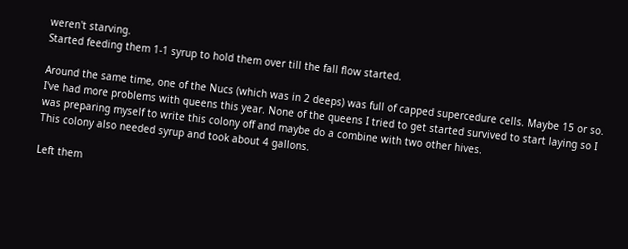weren't starving.
Started feeding them 1-1 syrup to hold them over till the fall flow started.

Around the same time, one of the Nucs (which was in 2 deeps) was full of capped supercedure cells. Maybe 15 or so.
I've had more problems with queens this year. None of the queens I tried to get started survived to start laying so I was preparing myself to write this colony off and maybe do a combine with two other hives.
This colony also needed syrup and took about 4 gallons.

Left them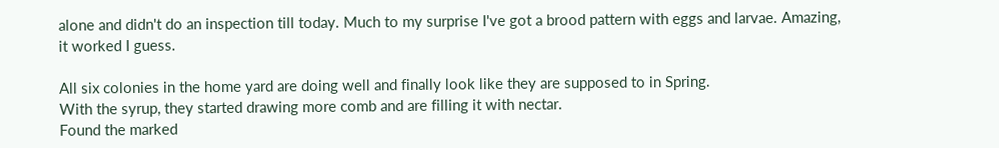alone and didn't do an inspection till today. Much to my surprise I've got a brood pattern with eggs and larvae. Amazing, it worked I guess.

All six colonies in the home yard are doing well and finally look like they are supposed to in Spring.
With the syrup, they started drawing more comb and are filling it with nectar.
Found the marked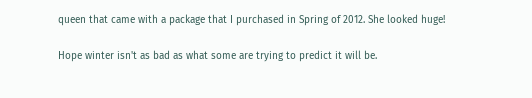queen that came with a package that I purchased in Spring of 2012. She looked huge!

Hope winter isn't as bad as what some are trying to predict it will be.